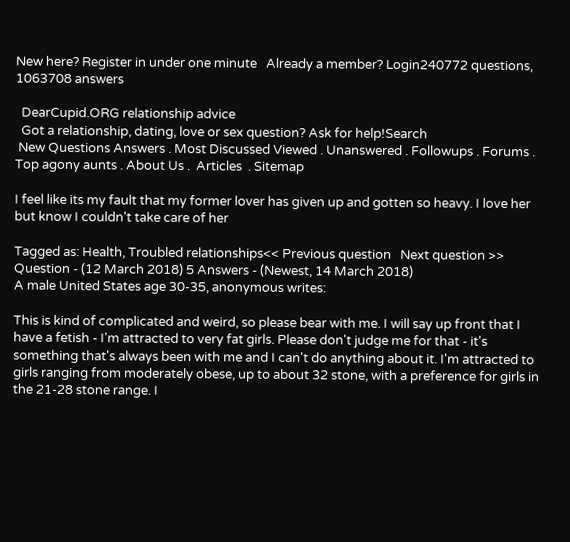New here? Register in under one minute   Already a member? Login240772 questions, 1063708 answers

  DearCupid.ORG relationship advice
  Got a relationship, dating, love or sex question? Ask for help!Search
 New Questions Answers . Most Discussed Viewed . Unanswered . Followups . Forums . Top agony aunts . About Us .  Articles  . Sitemap

I feel like its my fault that my former lover has given up and gotten so heavy. I love her but know I couldn't take care of her

Tagged as: Health, Troubled relationships<< Previous question   Next question >>
Question - (12 March 2018) 5 Answers - (Newest, 14 March 2018)
A male United States age 30-35, anonymous writes:

This is kind of complicated and weird, so please bear with me. I will say up front that I have a fetish - I'm attracted to very fat girls. Please don't judge me for that - it's something that's always been with me and I can't do anything about it. I'm attracted to girls ranging from moderately obese, up to about 32 stone, with a preference for girls in the 21-28 stone range. I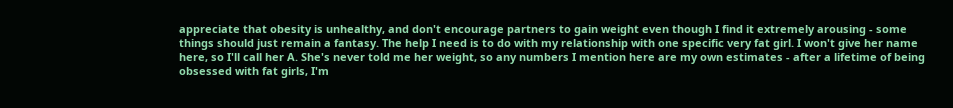appreciate that obesity is unhealthy, and don't encourage partners to gain weight even though I find it extremely arousing - some things should just remain a fantasy. The help I need is to do with my relationship with one specific very fat girl. I won't give her name here, so I'll call her A. She's never told me her weight, so any numbers I mention here are my own estimates - after a lifetime of being obsessed with fat girls, I'm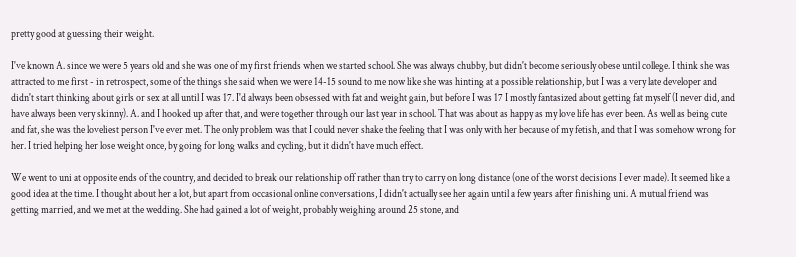pretty good at guessing their weight.

I've known A. since we were 5 years old and she was one of my first friends when we started school. She was always chubby, but didn't become seriously obese until college. I think she was attracted to me first - in retrospect, some of the things she said when we were 14-15 sound to me now like she was hinting at a possible relationship, but I was a very late developer and didn't start thinking about girls or sex at all until I was 17. I'd always been obsessed with fat and weight gain, but before I was 17 I mostly fantasized about getting fat myself (I never did, and have always been very skinny). A. and I hooked up after that, and were together through our last year in school. That was about as happy as my love life has ever been. As well as being cute and fat, she was the loveliest person I've ever met. The only problem was that I could never shake the feeling that I was only with her because of my fetish, and that I was somehow wrong for her. I tried helping her lose weight once, by going for long walks and cycling, but it didn't have much effect.

We went to uni at opposite ends of the country, and decided to break our relationship off rather than try to carry on long distance (one of the worst decisions I ever made). It seemed like a good idea at the time. I thought about her a lot, but apart from occasional online conversations, I didn't actually see her again until a few years after finishing uni. A mutual friend was getting married, and we met at the wedding. She had gained a lot of weight, probably weighing around 25 stone, and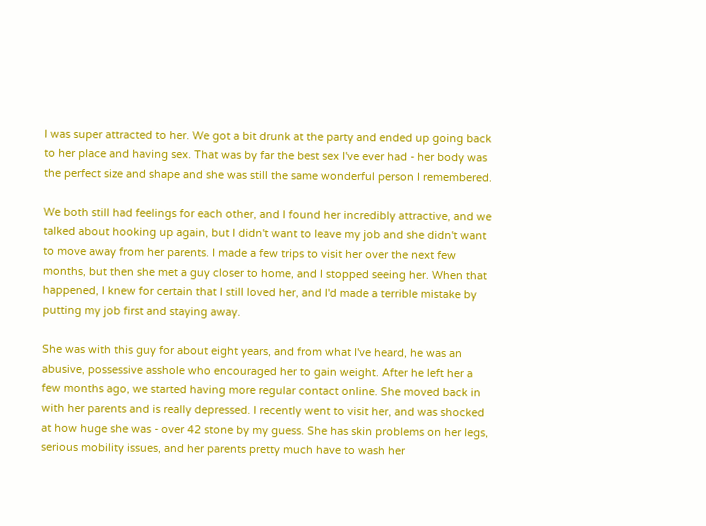I was super attracted to her. We got a bit drunk at the party and ended up going back to her place and having sex. That was by far the best sex I've ever had - her body was the perfect size and shape and she was still the same wonderful person I remembered.

We both still had feelings for each other, and I found her incredibly attractive, and we talked about hooking up again, but I didn't want to leave my job and she didn't want to move away from her parents. I made a few trips to visit her over the next few months, but then she met a guy closer to home, and I stopped seeing her. When that happened, I knew for certain that I still loved her, and I'd made a terrible mistake by putting my job first and staying away.

She was with this guy for about eight years, and from what I've heard, he was an abusive, possessive asshole who encouraged her to gain weight. After he left her a few months ago, we started having more regular contact online. She moved back in with her parents and is really depressed. I recently went to visit her, and was shocked at how huge she was - over 42 stone by my guess. She has skin problems on her legs, serious mobility issues, and her parents pretty much have to wash her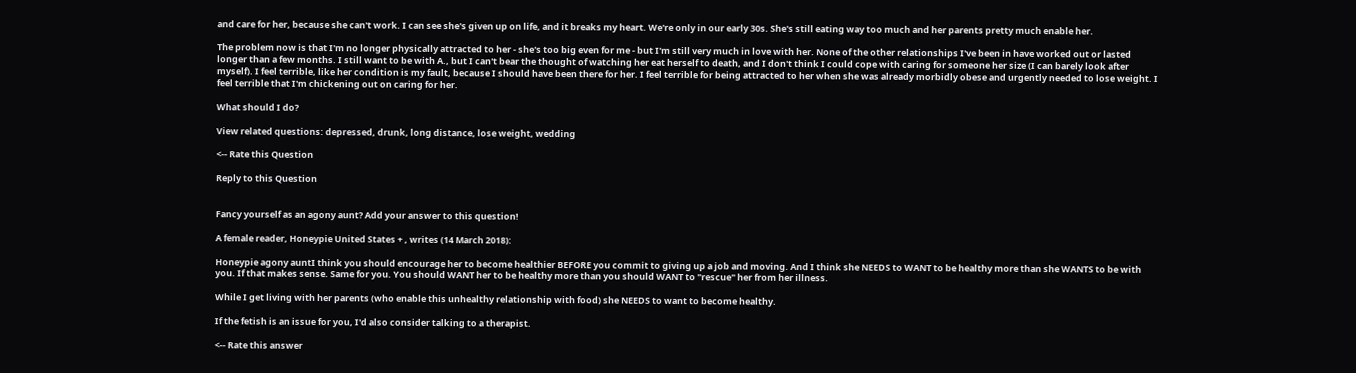and care for her, because she can't work. I can see she's given up on life, and it breaks my heart. We're only in our early 30s. She's still eating way too much and her parents pretty much enable her.

The problem now is that I'm no longer physically attracted to her - she's too big even for me - but I'm still very much in love with her. None of the other relationships I've been in have worked out or lasted longer than a few months. I still want to be with A., but I can't bear the thought of watching her eat herself to death, and I don't think I could cope with caring for someone her size (I can barely look after myself). I feel terrible, like her condition is my fault, because I should have been there for her. I feel terrible for being attracted to her when she was already morbidly obese and urgently needed to lose weight. I feel terrible that I'm chickening out on caring for her.

What should I do?

View related questions: depressed, drunk, long distance, lose weight, wedding

<-- Rate this Question

Reply to this Question


Fancy yourself as an agony aunt? Add your answer to this question!

A female reader, Honeypie United States + , writes (14 March 2018):

Honeypie agony auntI think you should encourage her to become healthier BEFORE you commit to giving up a job and moving. And I think she NEEDS to WANT to be healthy more than she WANTS to be with you. If that makes sense. Same for you. You should WANT her to be healthy more than you should WANT to "rescue" her from her illness.

While I get living with her parents (who enable this unhealthy relationship with food) she NEEDS to want to become healthy.

If the fetish is an issue for you, I'd also consider talking to a therapist.

<-- Rate this answer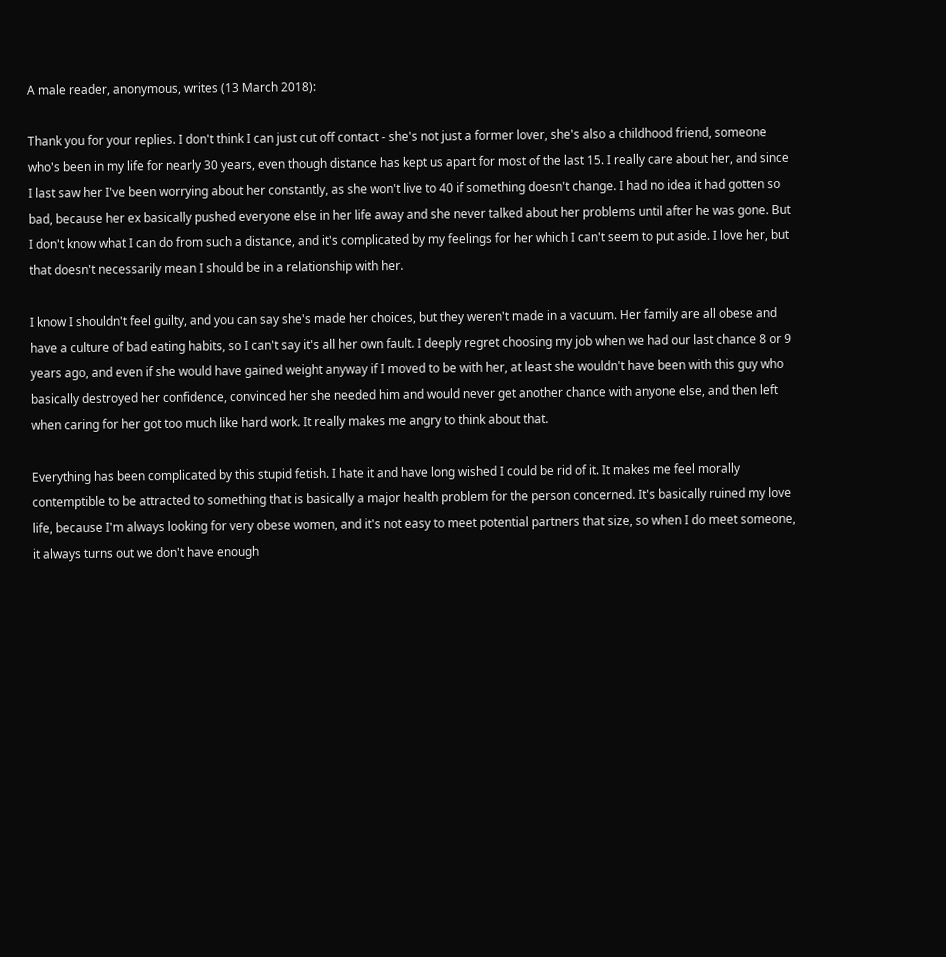A male reader, anonymous, writes (13 March 2018):

Thank you for your replies. I don't think I can just cut off contact - she's not just a former lover, she's also a childhood friend, someone who's been in my life for nearly 30 years, even though distance has kept us apart for most of the last 15. I really care about her, and since I last saw her I've been worrying about her constantly, as she won't live to 40 if something doesn't change. I had no idea it had gotten so bad, because her ex basically pushed everyone else in her life away and she never talked about her problems until after he was gone. But I don't know what I can do from such a distance, and it's complicated by my feelings for her which I can't seem to put aside. I love her, but that doesn't necessarily mean I should be in a relationship with her.

I know I shouldn't feel guilty, and you can say she's made her choices, but they weren't made in a vacuum. Her family are all obese and have a culture of bad eating habits, so I can't say it's all her own fault. I deeply regret choosing my job when we had our last chance 8 or 9 years ago, and even if she would have gained weight anyway if I moved to be with her, at least she wouldn't have been with this guy who basically destroyed her confidence, convinced her she needed him and would never get another chance with anyone else, and then left when caring for her got too much like hard work. It really makes me angry to think about that.

Everything has been complicated by this stupid fetish. I hate it and have long wished I could be rid of it. It makes me feel morally contemptible to be attracted to something that is basically a major health problem for the person concerned. It's basically ruined my love life, because I'm always looking for very obese women, and it's not easy to meet potential partners that size, so when I do meet someone, it always turns out we don't have enough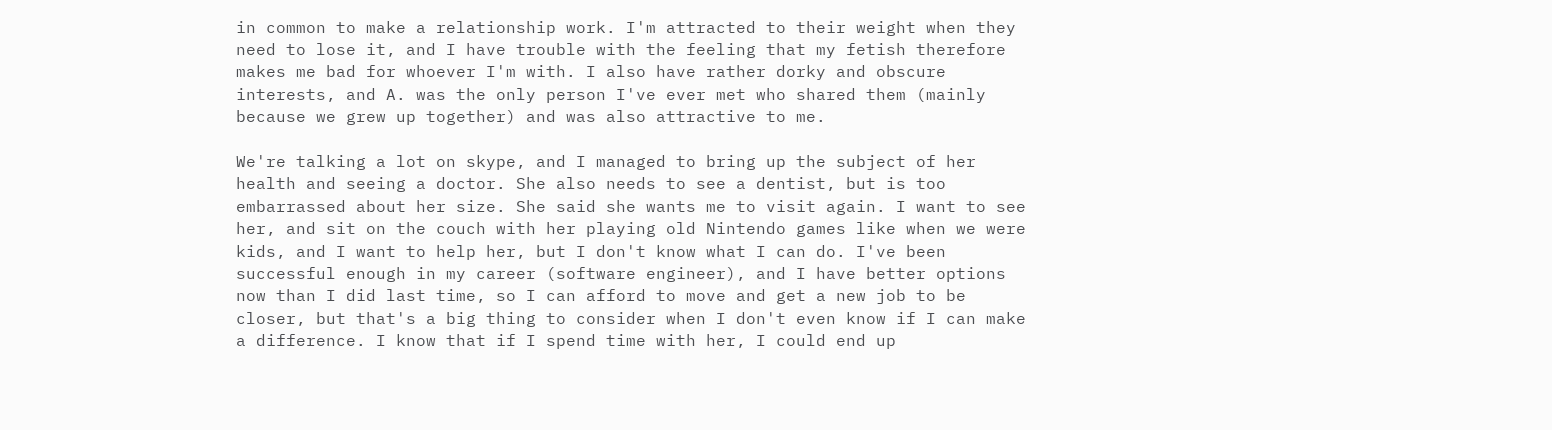in common to make a relationship work. I'm attracted to their weight when they need to lose it, and I have trouble with the feeling that my fetish therefore makes me bad for whoever I'm with. I also have rather dorky and obscure interests, and A. was the only person I've ever met who shared them (mainly because we grew up together) and was also attractive to me.

We're talking a lot on skype, and I managed to bring up the subject of her health and seeing a doctor. She also needs to see a dentist, but is too embarrassed about her size. She said she wants me to visit again. I want to see her, and sit on the couch with her playing old Nintendo games like when we were kids, and I want to help her, but I don't know what I can do. I've been successful enough in my career (software engineer), and I have better options now than I did last time, so I can afford to move and get a new job to be closer, but that's a big thing to consider when I don't even know if I can make a difference. I know that if I spend time with her, I could end up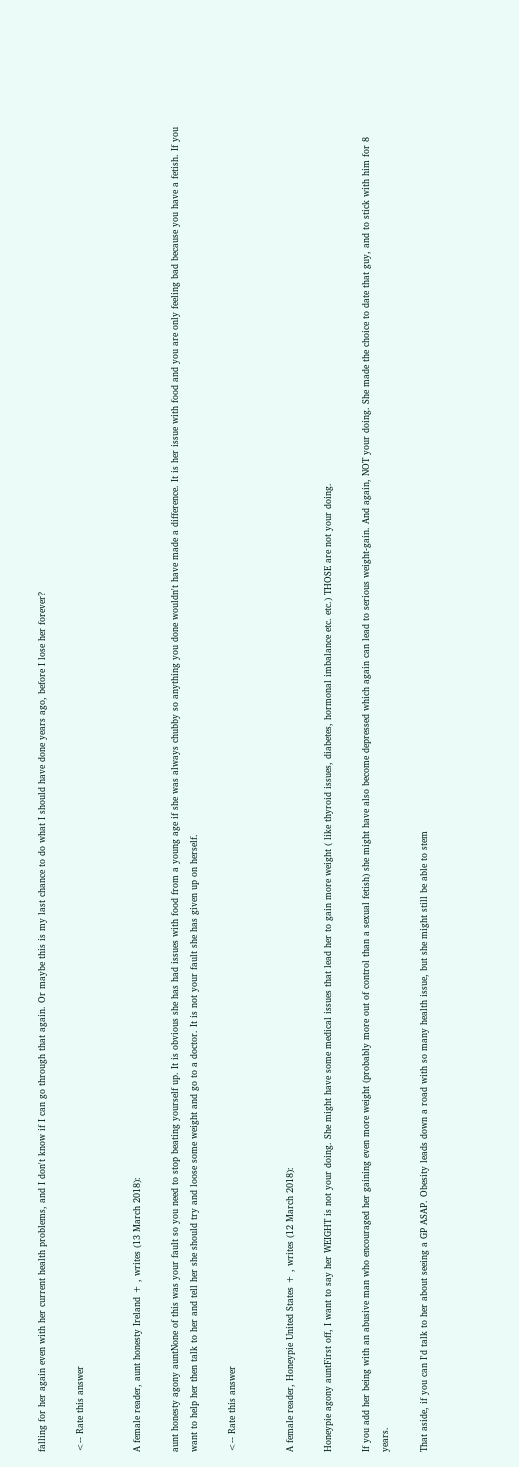falling for her again even with her current health problems, and I don't know if I can go through that again. Or maybe this is my last chance to do what I should have done years ago, before I lose her forever?

<-- Rate this answer


A female reader, aunt honesty Ireland + , writes (13 March 2018):

aunt honesty agony auntNone of this was your fault so you need to stop beating yourself up. It is obvious she has had issues with food from a young age if she was always chubby so anything you done wouldn't have made a difference. It is her issue with food and you are only feeling bad because you have a fetish. If you want to help her then talk to her and tell her she should try and loose some weight and go to a doctor. It is not your fault she has given up on herself.

<-- Rate this answer


A female reader, Honeypie United States + , writes (12 March 2018):

Honeypie agony auntFirst off, I want to say her WEIGHT is not your doing. She might have some medical issues that lead her to gain more weight ( like thyroid issues, diabetes, hormonal imbalance etc. etc.) THOSE are not your doing.

If you add her being with an abusive man who encouraged her gaining even more weight (probably more out of control than a sexual fetish) she might have also become depressed which again can lead to serious weight-gain. And again, NOT your doing. She made the choice to date that guy, and to stick with him for 8 years.

That aside, if you can I'd talk to her about seeing a GP ASAP. Obesity leads down a road with so many health issue, but she might still be able to stem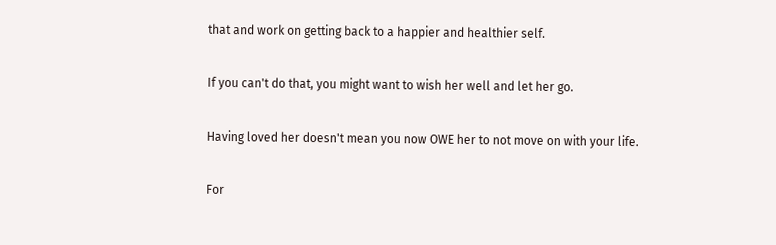that and work on getting back to a happier and healthier self.

If you can't do that, you might want to wish her well and let her go.

Having loved her doesn't mean you now OWE her to not move on with your life.

For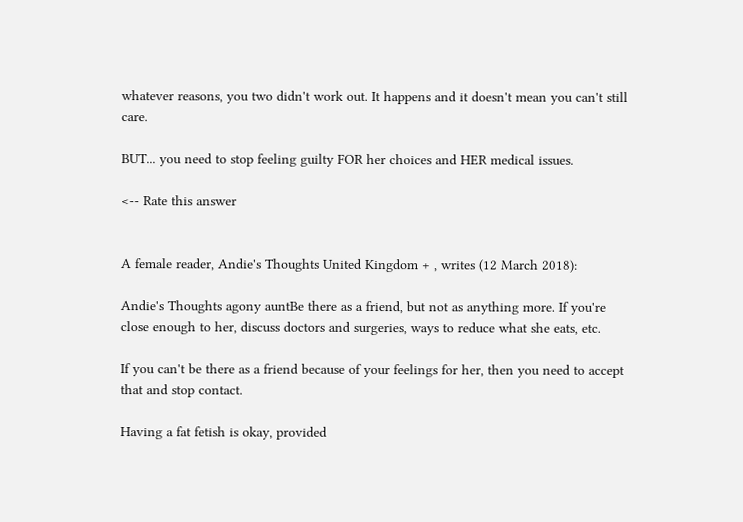whatever reasons, you two didn't work out. It happens and it doesn't mean you can't still care.

BUT... you need to stop feeling guilty FOR her choices and HER medical issues.

<-- Rate this answer


A female reader, Andie's Thoughts United Kingdom + , writes (12 March 2018):

Andie's Thoughts agony auntBe there as a friend, but not as anything more. If you're close enough to her, discuss doctors and surgeries, ways to reduce what she eats, etc.

If you can't be there as a friend because of your feelings for her, then you need to accept that and stop contact.

Having a fat fetish is okay, provided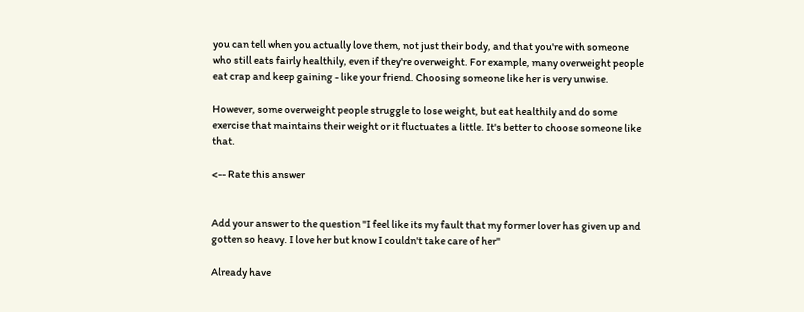you can tell when you actually love them, not just their body, and that you're with someone who still eats fairly healthily, even if they're overweight. For example, many overweight people eat crap and keep gaining - like your friend. Choosing someone like her is very unwise.

However, some overweight people struggle to lose weight, but eat healthily and do some exercise that maintains their weight or it fluctuates a little. It's better to choose someone like that.

<-- Rate this answer


Add your answer to the question "I feel like its my fault that my former lover has given up and gotten so heavy. I love her but know I couldn't take care of her"

Already have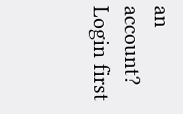an account? Login first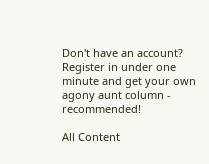Don't have an account? Register in under one minute and get your own agony aunt column - recommended!

All Content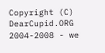Copyright (C) DearCupid.ORG 2004-2008 - we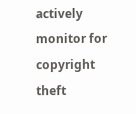actively monitor for copyright theft